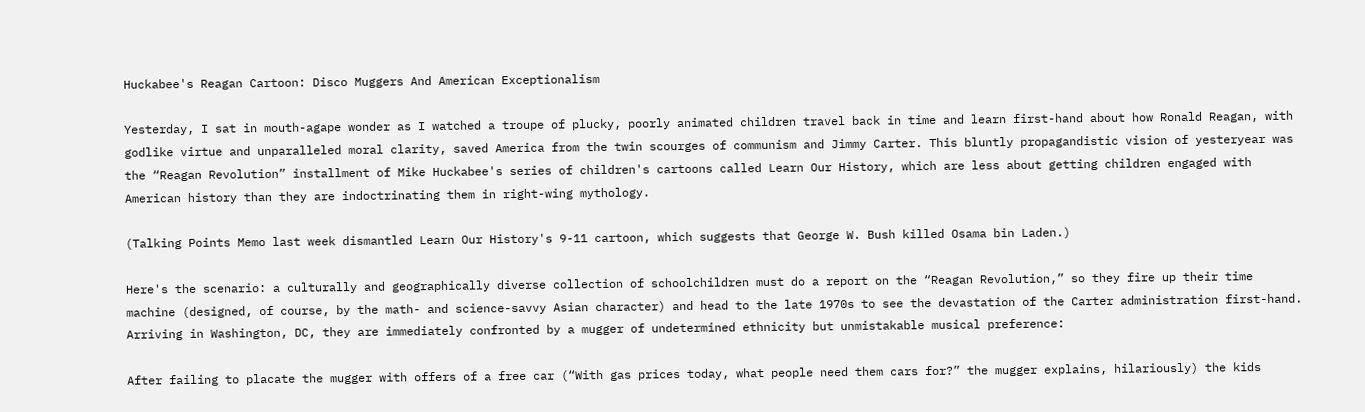Huckabee's Reagan Cartoon: Disco Muggers And American Exceptionalism

Yesterday, I sat in mouth-agape wonder as I watched a troupe of plucky, poorly animated children travel back in time and learn first-hand about how Ronald Reagan, with godlike virtue and unparalleled moral clarity, saved America from the twin scourges of communism and Jimmy Carter. This bluntly propagandistic vision of yesteryear was the “Reagan Revolution” installment of Mike Huckabee's series of children's cartoons called Learn Our History, which are less about getting children engaged with American history than they are indoctrinating them in right-wing mythology.

(Talking Points Memo last week dismantled Learn Our History's 9-11 cartoon, which suggests that George W. Bush killed Osama bin Laden.)

Here's the scenario: a culturally and geographically diverse collection of schoolchildren must do a report on the “Reagan Revolution,” so they fire up their time machine (designed, of course, by the math- and science-savvy Asian character) and head to the late 1970s to see the devastation of the Carter administration first-hand. Arriving in Washington, DC, they are immediately confronted by a mugger of undetermined ethnicity but unmistakable musical preference:

After failing to placate the mugger with offers of a free car (“With gas prices today, what people need them cars for?” the mugger explains, hilariously) the kids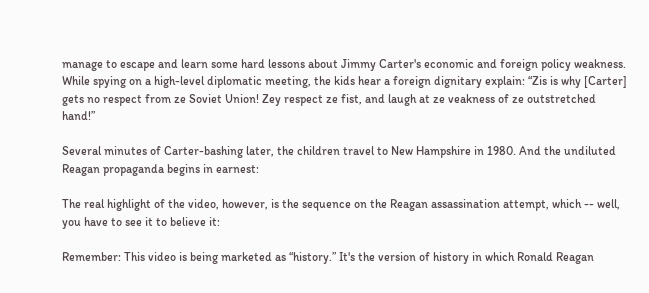manage to escape and learn some hard lessons about Jimmy Carter's economic and foreign policy weakness. While spying on a high-level diplomatic meeting, the kids hear a foreign dignitary explain: “Zis is why [Carter] gets no respect from ze Soviet Union! Zey respect ze fist, and laugh at ze veakness of ze outstretched hand!”

Several minutes of Carter-bashing later, the children travel to New Hampshire in 1980. And the undiluted Reagan propaganda begins in earnest:

The real highlight of the video, however, is the sequence on the Reagan assassination attempt, which -- well, you have to see it to believe it:

Remember: This video is being marketed as “history.” It's the version of history in which Ronald Reagan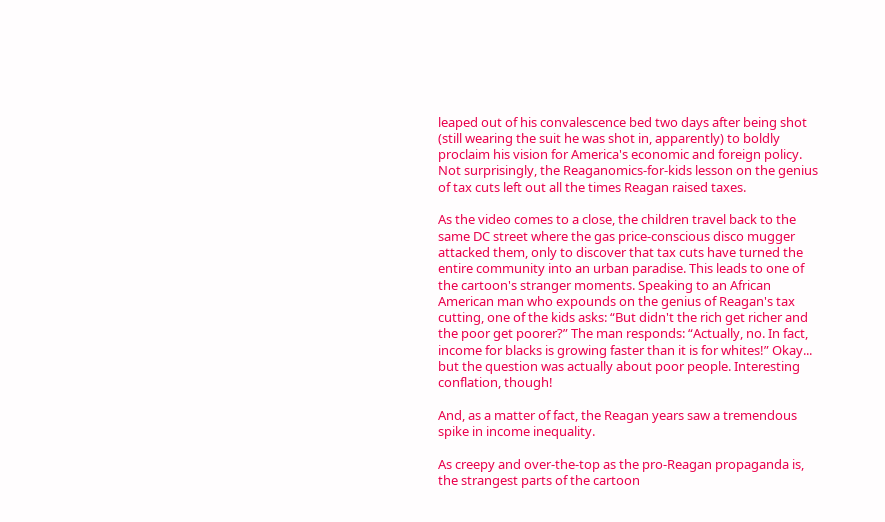leaped out of his convalescence bed two days after being shot (still wearing the suit he was shot in, apparently) to boldly proclaim his vision for America's economic and foreign policy. Not surprisingly, the Reaganomics-for-kids lesson on the genius of tax cuts left out all the times Reagan raised taxes.

As the video comes to a close, the children travel back to the same DC street where the gas price-conscious disco mugger attacked them, only to discover that tax cuts have turned the entire community into an urban paradise. This leads to one of the cartoon's stranger moments. Speaking to an African American man who expounds on the genius of Reagan's tax cutting, one of the kids asks: “But didn't the rich get richer and the poor get poorer?” The man responds: “Actually, no. In fact, income for blacks is growing faster than it is for whites!” Okay... but the question was actually about poor people. Interesting conflation, though!

And, as a matter of fact, the Reagan years saw a tremendous spike in income inequality.

As creepy and over-the-top as the pro-Reagan propaganda is, the strangest parts of the cartoon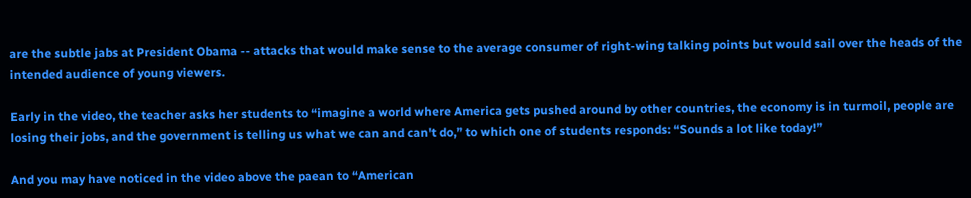are the subtle jabs at President Obama -- attacks that would make sense to the average consumer of right-wing talking points but would sail over the heads of the intended audience of young viewers.

Early in the video, the teacher asks her students to “imagine a world where America gets pushed around by other countries, the economy is in turmoil, people are losing their jobs, and the government is telling us what we can and can't do,” to which one of students responds: “Sounds a lot like today!”

And you may have noticed in the video above the paean to “American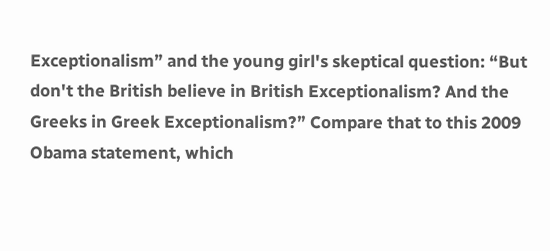Exceptionalism” and the young girl's skeptical question: “But don't the British believe in British Exceptionalism? And the Greeks in Greek Exceptionalism?” Compare that to this 2009 Obama statement, which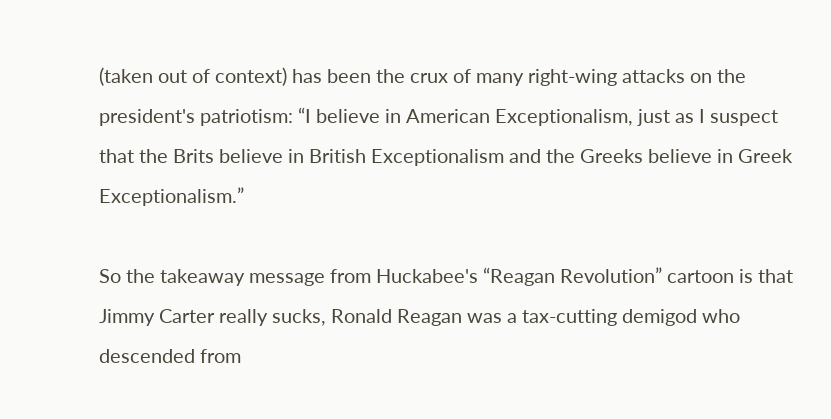(taken out of context) has been the crux of many right-wing attacks on the president's patriotism: “I believe in American Exceptionalism, just as I suspect that the Brits believe in British Exceptionalism and the Greeks believe in Greek Exceptionalism.”

So the takeaway message from Huckabee's “Reagan Revolution” cartoon is that Jimmy Carter really sucks, Ronald Reagan was a tax-cutting demigod who descended from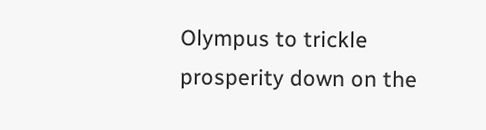Olympus to trickle prosperity down on the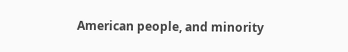American people, and minority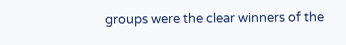groups were the clear winners of the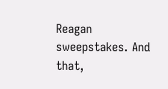Reagan sweepstakes. And that,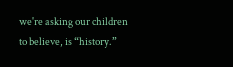we're asking our children to believe, is “history.”